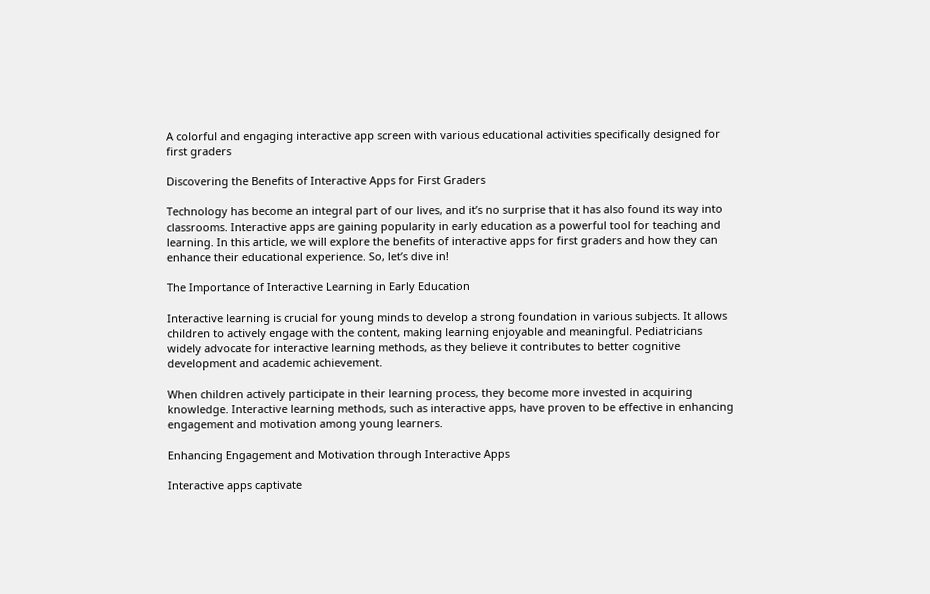A colorful and engaging interactive app screen with various educational activities specifically designed for first graders

Discovering the Benefits of Interactive Apps for First Graders

Technology has become an integral part of our lives, and it’s no surprise that it has also found its way into classrooms. Interactive apps are gaining popularity in early education as a powerful tool for teaching and learning. In this article, we will explore the benefits of interactive apps for first graders and how they can enhance their educational experience. So, let’s dive in!

The Importance of Interactive Learning in Early Education

Interactive learning is crucial for young minds to develop a strong foundation in various subjects. It allows children to actively engage with the content, making learning enjoyable and meaningful. Pediatricians widely advocate for interactive learning methods, as they believe it contributes to better cognitive development and academic achievement.

When children actively participate in their learning process, they become more invested in acquiring knowledge. Interactive learning methods, such as interactive apps, have proven to be effective in enhancing engagement and motivation among young learners.

Enhancing Engagement and Motivation through Interactive Apps

Interactive apps captivate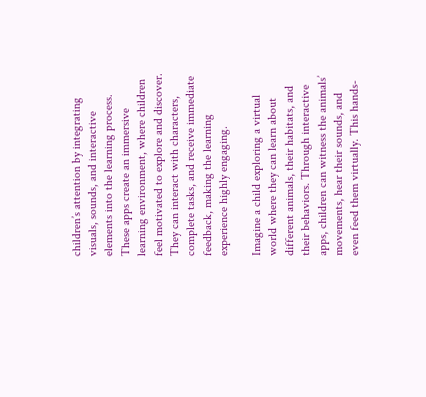children’s attention by integrating visuals, sounds, and interactive elements into the learning process. These apps create an immersive learning environment, where children feel motivated to explore and discover. They can interact with characters, complete tasks, and receive immediate feedback, making the learning experience highly engaging.

Imagine a child exploring a virtual world where they can learn about different animals, their habitats, and their behaviors. Through interactive apps, children can witness the animals’ movements, hear their sounds, and even feed them virtually. This hands-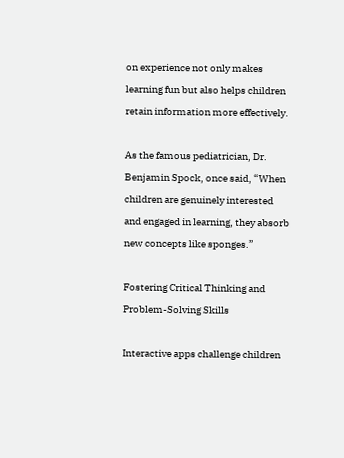on experience not only makes learning fun but also helps children retain information more effectively.

As the famous pediatrician, Dr. Benjamin Spock, once said, “When children are genuinely interested and engaged in learning, they absorb new concepts like sponges.”

Fostering Critical Thinking and Problem-Solving Skills

Interactive apps challenge children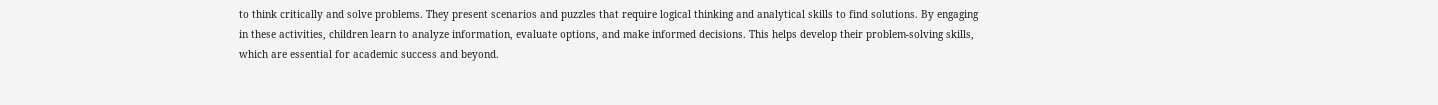to think critically and solve problems. They present scenarios and puzzles that require logical thinking and analytical skills to find solutions. By engaging in these activities, children learn to analyze information, evaluate options, and make informed decisions. This helps develop their problem-solving skills, which are essential for academic success and beyond.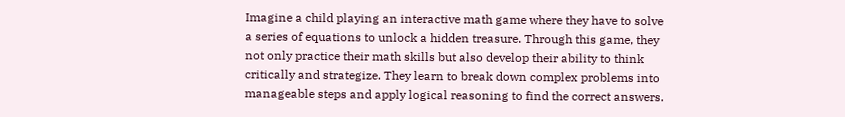Imagine a child playing an interactive math game where they have to solve a series of equations to unlock a hidden treasure. Through this game, they not only practice their math skills but also develop their ability to think critically and strategize. They learn to break down complex problems into manageable steps and apply logical reasoning to find the correct answers.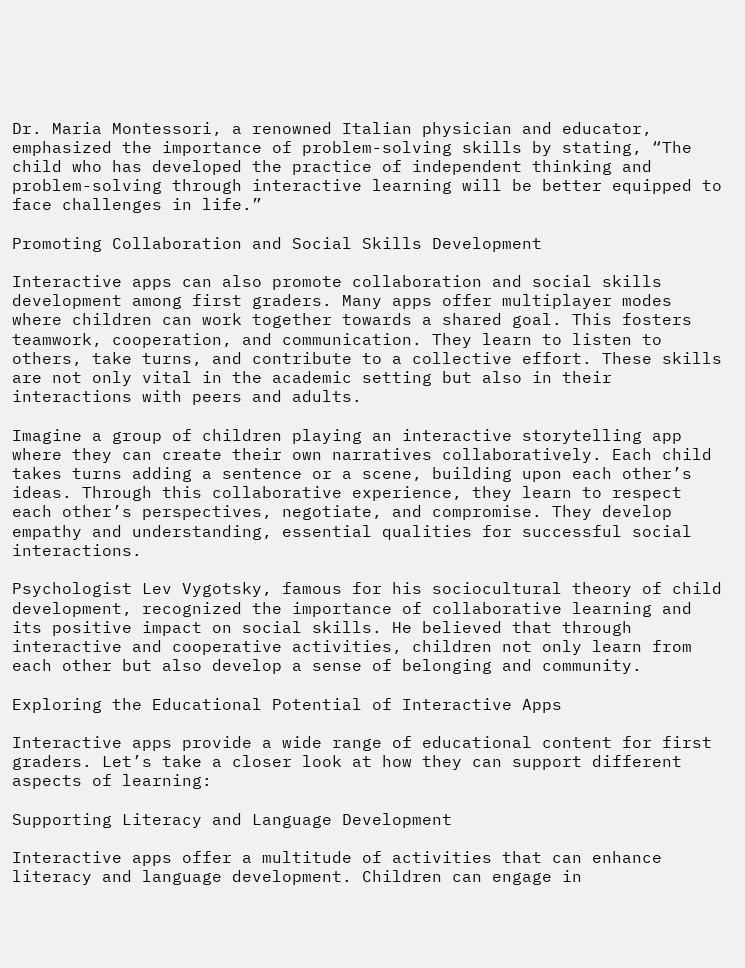Dr. Maria Montessori, a renowned Italian physician and educator, emphasized the importance of problem-solving skills by stating, “The child who has developed the practice of independent thinking and problem-solving through interactive learning will be better equipped to face challenges in life.”

Promoting Collaboration and Social Skills Development

Interactive apps can also promote collaboration and social skills development among first graders. Many apps offer multiplayer modes where children can work together towards a shared goal. This fosters teamwork, cooperation, and communication. They learn to listen to others, take turns, and contribute to a collective effort. These skills are not only vital in the academic setting but also in their interactions with peers and adults.

Imagine a group of children playing an interactive storytelling app where they can create their own narratives collaboratively. Each child takes turns adding a sentence or a scene, building upon each other’s ideas. Through this collaborative experience, they learn to respect each other’s perspectives, negotiate, and compromise. They develop empathy and understanding, essential qualities for successful social interactions.

Psychologist Lev Vygotsky, famous for his sociocultural theory of child development, recognized the importance of collaborative learning and its positive impact on social skills. He believed that through interactive and cooperative activities, children not only learn from each other but also develop a sense of belonging and community.

Exploring the Educational Potential of Interactive Apps

Interactive apps provide a wide range of educational content for first graders. Let’s take a closer look at how they can support different aspects of learning:

Supporting Literacy and Language Development

Interactive apps offer a multitude of activities that can enhance literacy and language development. Children can engage in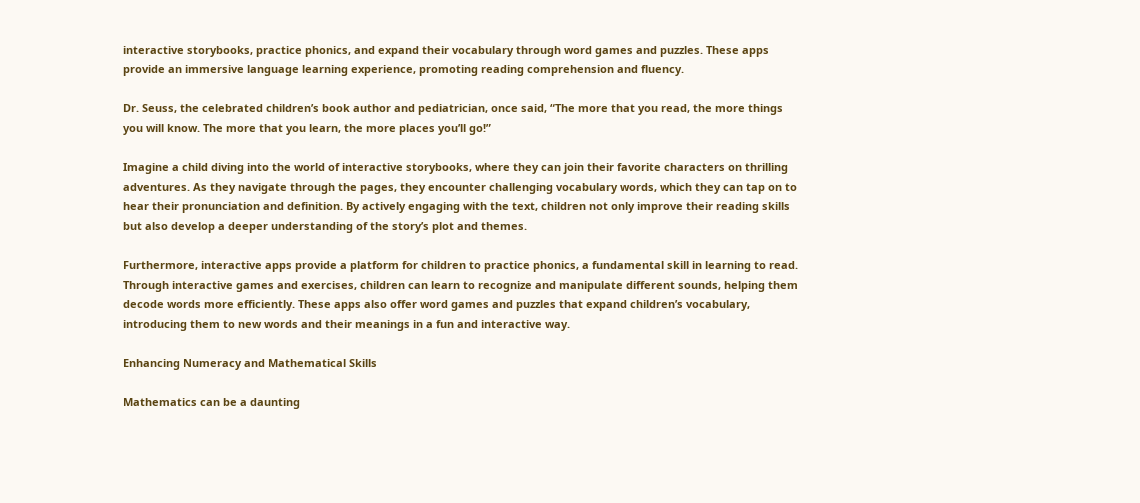interactive storybooks, practice phonics, and expand their vocabulary through word games and puzzles. These apps provide an immersive language learning experience, promoting reading comprehension and fluency.

Dr. Seuss, the celebrated children’s book author and pediatrician, once said, “The more that you read, the more things you will know. The more that you learn, the more places you’ll go!”

Imagine a child diving into the world of interactive storybooks, where they can join their favorite characters on thrilling adventures. As they navigate through the pages, they encounter challenging vocabulary words, which they can tap on to hear their pronunciation and definition. By actively engaging with the text, children not only improve their reading skills but also develop a deeper understanding of the story’s plot and themes.

Furthermore, interactive apps provide a platform for children to practice phonics, a fundamental skill in learning to read. Through interactive games and exercises, children can learn to recognize and manipulate different sounds, helping them decode words more efficiently. These apps also offer word games and puzzles that expand children’s vocabulary, introducing them to new words and their meanings in a fun and interactive way.

Enhancing Numeracy and Mathematical Skills

Mathematics can be a daunting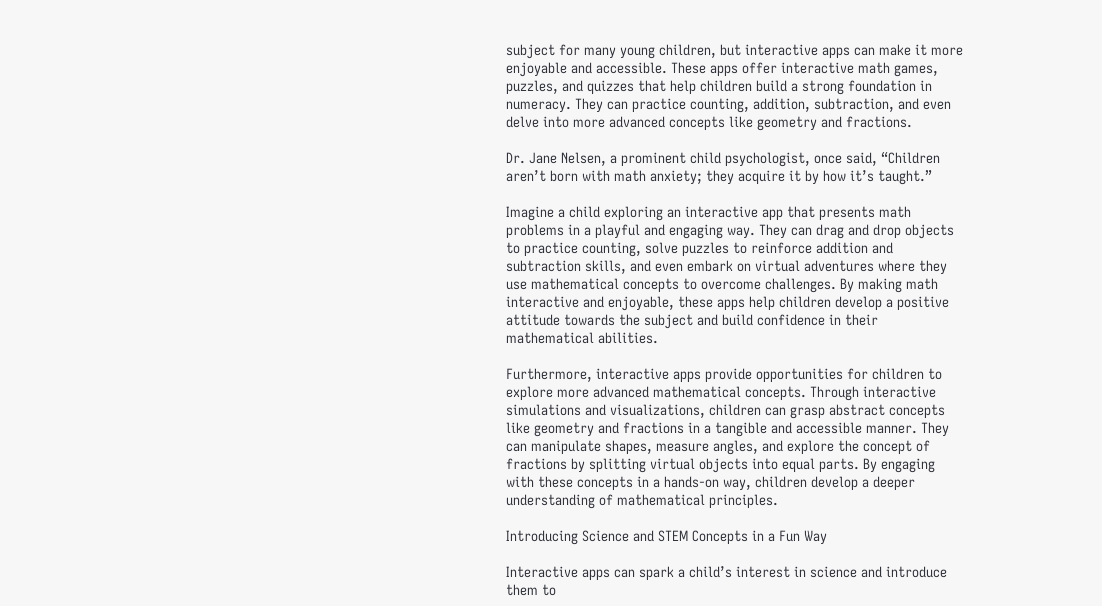subject for many young children, but interactive apps can make it more enjoyable and accessible. These apps offer interactive math games, puzzles, and quizzes that help children build a strong foundation in numeracy. They can practice counting, addition, subtraction, and even delve into more advanced concepts like geometry and fractions.

Dr. Jane Nelsen, a prominent child psychologist, once said, “Children aren’t born with math anxiety; they acquire it by how it’s taught.”

Imagine a child exploring an interactive app that presents math problems in a playful and engaging way. They can drag and drop objects to practice counting, solve puzzles to reinforce addition and subtraction skills, and even embark on virtual adventures where they use mathematical concepts to overcome challenges. By making math interactive and enjoyable, these apps help children develop a positive attitude towards the subject and build confidence in their mathematical abilities.

Furthermore, interactive apps provide opportunities for children to explore more advanced mathematical concepts. Through interactive simulations and visualizations, children can grasp abstract concepts like geometry and fractions in a tangible and accessible manner. They can manipulate shapes, measure angles, and explore the concept of fractions by splitting virtual objects into equal parts. By engaging with these concepts in a hands-on way, children develop a deeper understanding of mathematical principles.

Introducing Science and STEM Concepts in a Fun Way

Interactive apps can spark a child’s interest in science and introduce them to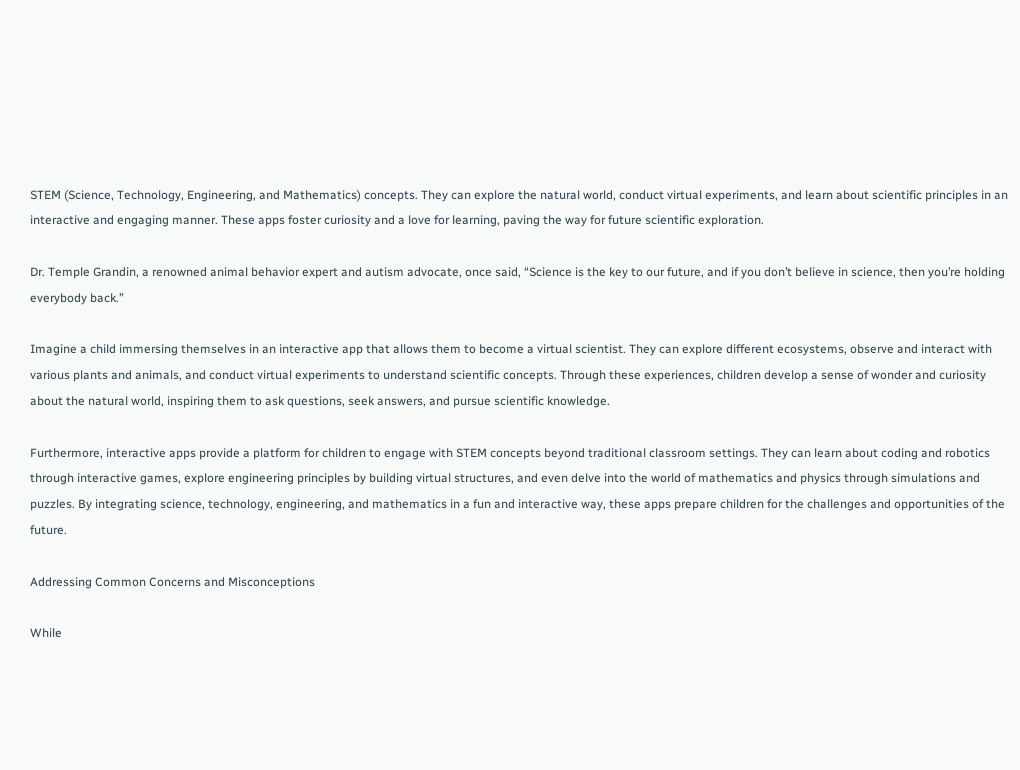STEM (Science, Technology, Engineering, and Mathematics) concepts. They can explore the natural world, conduct virtual experiments, and learn about scientific principles in an interactive and engaging manner. These apps foster curiosity and a love for learning, paving the way for future scientific exploration.

Dr. Temple Grandin, a renowned animal behavior expert and autism advocate, once said, “Science is the key to our future, and if you don’t believe in science, then you’re holding everybody back.”

Imagine a child immersing themselves in an interactive app that allows them to become a virtual scientist. They can explore different ecosystems, observe and interact with various plants and animals, and conduct virtual experiments to understand scientific concepts. Through these experiences, children develop a sense of wonder and curiosity about the natural world, inspiring them to ask questions, seek answers, and pursue scientific knowledge.

Furthermore, interactive apps provide a platform for children to engage with STEM concepts beyond traditional classroom settings. They can learn about coding and robotics through interactive games, explore engineering principles by building virtual structures, and even delve into the world of mathematics and physics through simulations and puzzles. By integrating science, technology, engineering, and mathematics in a fun and interactive way, these apps prepare children for the challenges and opportunities of the future.

Addressing Common Concerns and Misconceptions

While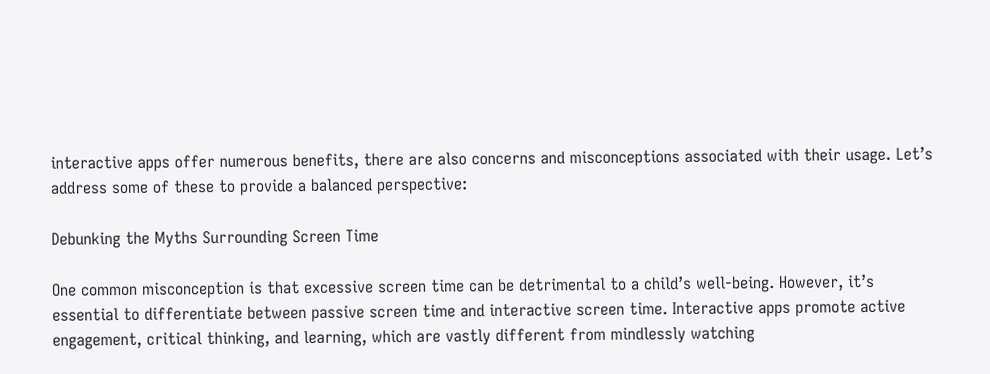interactive apps offer numerous benefits, there are also concerns and misconceptions associated with their usage. Let’s address some of these to provide a balanced perspective:

Debunking the Myths Surrounding Screen Time

One common misconception is that excessive screen time can be detrimental to a child’s well-being. However, it’s essential to differentiate between passive screen time and interactive screen time. Interactive apps promote active engagement, critical thinking, and learning, which are vastly different from mindlessly watching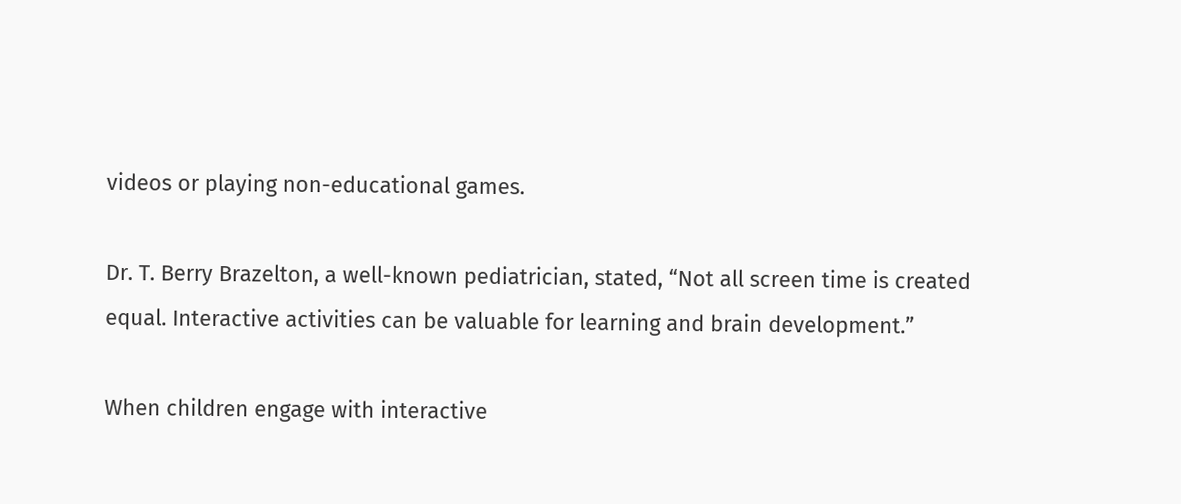videos or playing non-educational games.

Dr. T. Berry Brazelton, a well-known pediatrician, stated, “Not all screen time is created equal. Interactive activities can be valuable for learning and brain development.”

When children engage with interactive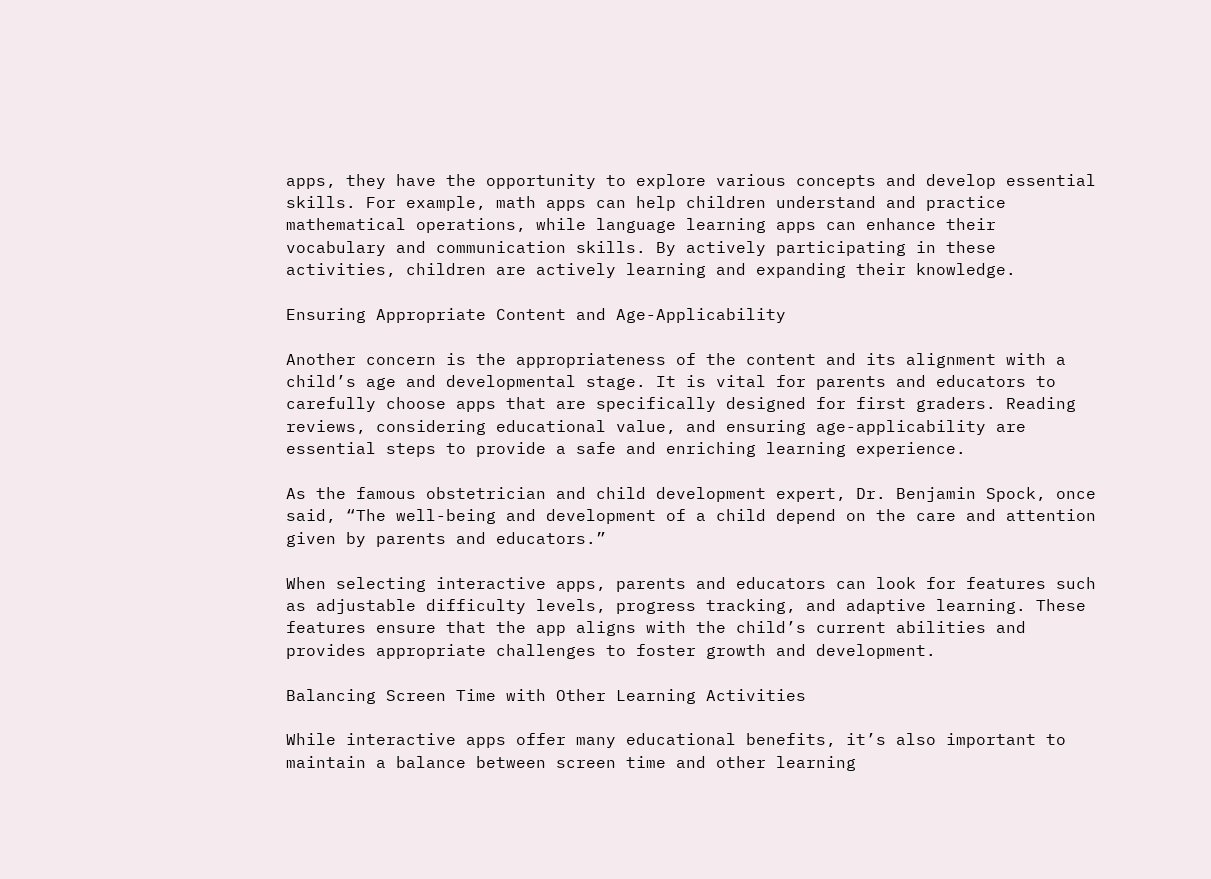apps, they have the opportunity to explore various concepts and develop essential skills. For example, math apps can help children understand and practice mathematical operations, while language learning apps can enhance their vocabulary and communication skills. By actively participating in these activities, children are actively learning and expanding their knowledge.

Ensuring Appropriate Content and Age-Applicability

Another concern is the appropriateness of the content and its alignment with a child’s age and developmental stage. It is vital for parents and educators to carefully choose apps that are specifically designed for first graders. Reading reviews, considering educational value, and ensuring age-applicability are essential steps to provide a safe and enriching learning experience.

As the famous obstetrician and child development expert, Dr. Benjamin Spock, once said, “The well-being and development of a child depend on the care and attention given by parents and educators.”

When selecting interactive apps, parents and educators can look for features such as adjustable difficulty levels, progress tracking, and adaptive learning. These features ensure that the app aligns with the child’s current abilities and provides appropriate challenges to foster growth and development.

Balancing Screen Time with Other Learning Activities

While interactive apps offer many educational benefits, it’s also important to maintain a balance between screen time and other learning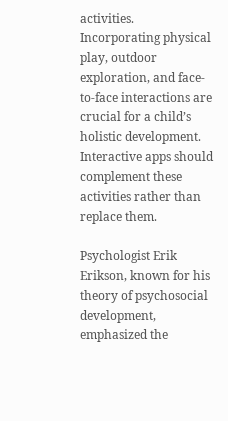activities. Incorporating physical play, outdoor exploration, and face-to-face interactions are crucial for a child’s holistic development. Interactive apps should complement these activities rather than replace them.

Psychologist Erik Erikson, known for his theory of psychosocial development, emphasized the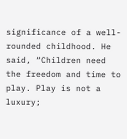significance of a well-rounded childhood. He said, “Children need the freedom and time to play. Play is not a luxury;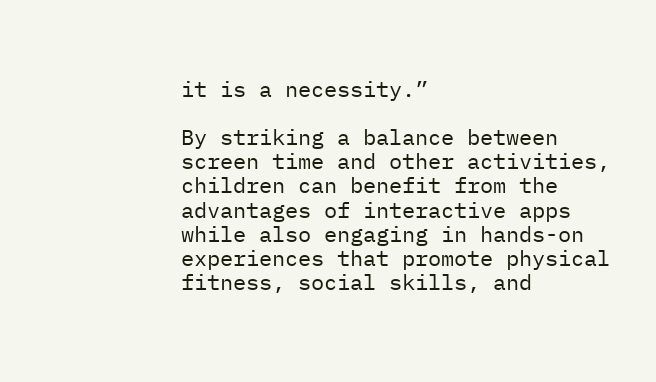it is a necessity.”

By striking a balance between screen time and other activities, children can benefit from the advantages of interactive apps while also engaging in hands-on experiences that promote physical fitness, social skills, and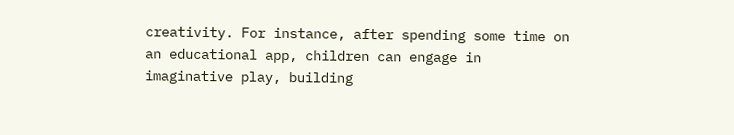creativity. For instance, after spending some time on an educational app, children can engage in imaginative play, building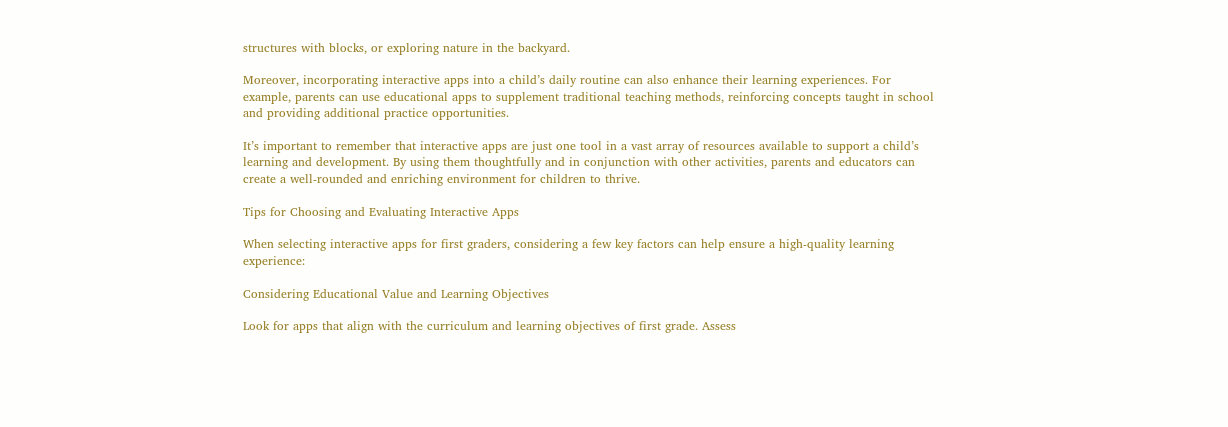structures with blocks, or exploring nature in the backyard.

Moreover, incorporating interactive apps into a child’s daily routine can also enhance their learning experiences. For example, parents can use educational apps to supplement traditional teaching methods, reinforcing concepts taught in school and providing additional practice opportunities.

It’s important to remember that interactive apps are just one tool in a vast array of resources available to support a child’s learning and development. By using them thoughtfully and in conjunction with other activities, parents and educators can create a well-rounded and enriching environment for children to thrive.

Tips for Choosing and Evaluating Interactive Apps

When selecting interactive apps for first graders, considering a few key factors can help ensure a high-quality learning experience:

Considering Educational Value and Learning Objectives

Look for apps that align with the curriculum and learning objectives of first grade. Assess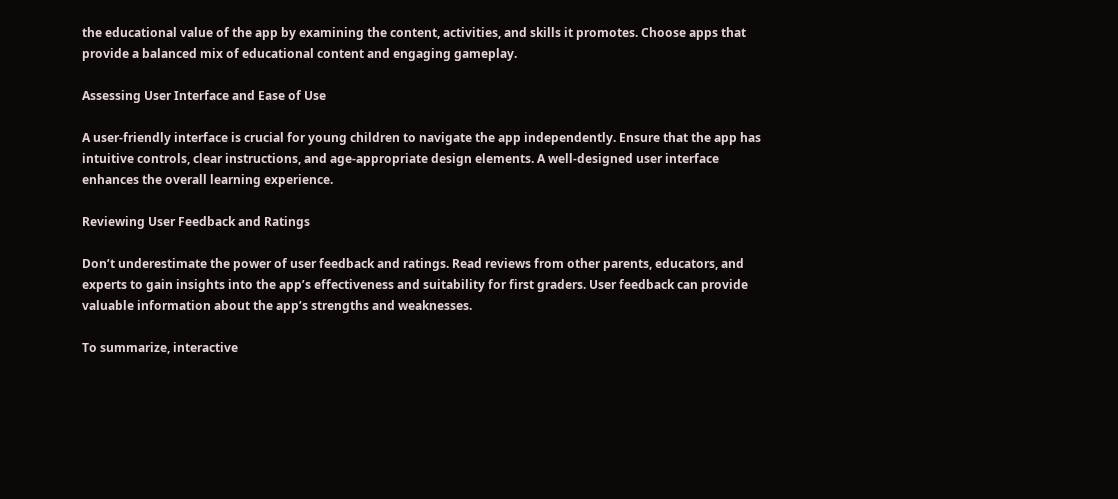the educational value of the app by examining the content, activities, and skills it promotes. Choose apps that provide a balanced mix of educational content and engaging gameplay.

Assessing User Interface and Ease of Use

A user-friendly interface is crucial for young children to navigate the app independently. Ensure that the app has intuitive controls, clear instructions, and age-appropriate design elements. A well-designed user interface enhances the overall learning experience.

Reviewing User Feedback and Ratings

Don’t underestimate the power of user feedback and ratings. Read reviews from other parents, educators, and experts to gain insights into the app’s effectiveness and suitability for first graders. User feedback can provide valuable information about the app’s strengths and weaknesses.

To summarize, interactive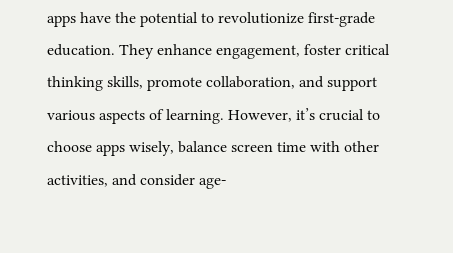apps have the potential to revolutionize first-grade education. They enhance engagement, foster critical thinking skills, promote collaboration, and support various aspects of learning. However, it’s crucial to choose apps wisely, balance screen time with other activities, and consider age-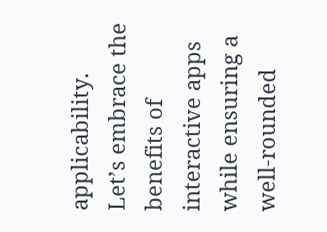applicability. Let’s embrace the benefits of interactive apps while ensuring a well-rounded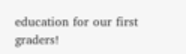education for our first graders!